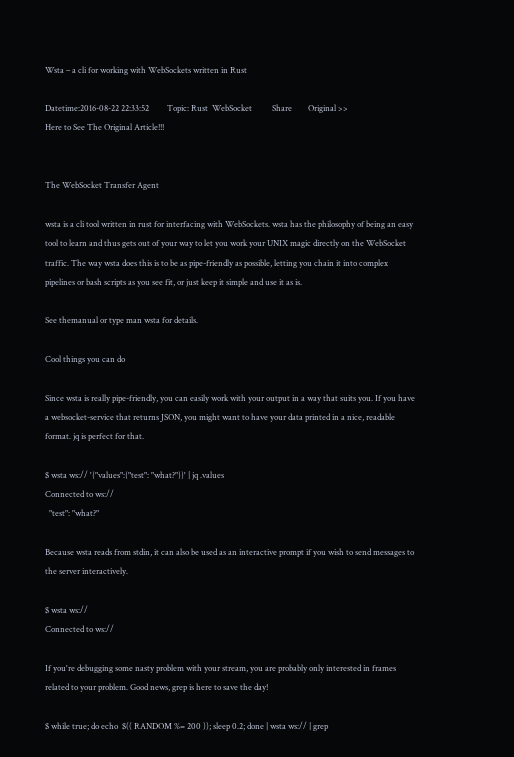Wsta – a cli for working with WebSockets written in Rust

Datetime:2016-08-22 22:33:52         Topic: Rust  WebSocket          Share        Original >>
Here to See The Original Article!!!


The WebSocket Transfer Agent

wsta is a cli tool written in rust for interfacing with WebSockets. wsta has the philosophy of being an easy tool to learn and thus gets out of your way to let you work your UNIX magic directly on the WebSocket traffic. The way wsta does this is to be as pipe-friendly as possible, letting you chain it into complex pipelines or bash scripts as you see fit, or just keep it simple and use it as is.

See themanual or type man wsta for details.

Cool things you can do

Since wsta is really pipe-friendly, you can easily work with your output in a way that suits you. If you have a websocket-service that returns JSON, you might want to have your data printed in a nice, readable format. jq is perfect for that.

$ wsta ws:// '{"values":{"test": "what?"}}' | jq .values
Connected to ws://
  "test": "what?"

Because wsta reads from stdin, it can also be used as an interactive prompt if you wish to send messages to the server interactively.

$ wsta ws://
Connected to ws://

If you're debugging some nasty problem with your stream, you are probably only interested in frames related to your problem. Good news, grep is here to save the day!

$ while true; do echo  $(( RANDOM %= 200 )); sleep 0.2; done | wsta ws:// | grep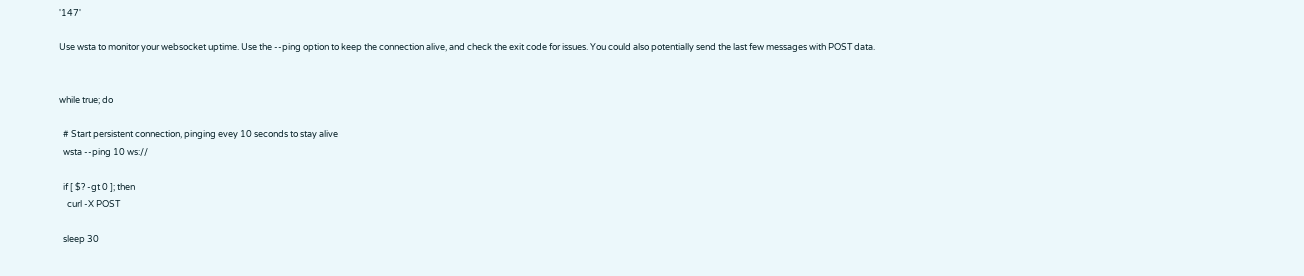'147'

Use wsta to monitor your websocket uptime. Use the --ping option to keep the connection alive, and check the exit code for issues. You could also potentially send the last few messages with POST data.


while true; do

  # Start persistent connection, pinging evey 10 seconds to stay alive
  wsta --ping 10 ws://

  if [ $? -gt 0 ]; then
    curl -X POST

  sleep 30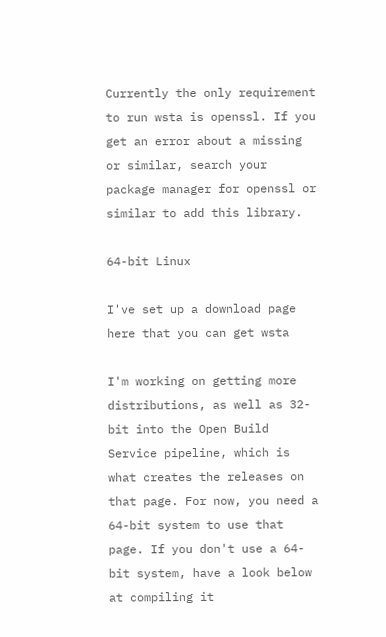Currently the only requirement to run wsta is openssl. If you get an error about a missing or similar, search your package manager for openssl or similar to add this library.

64-bit Linux

I've set up a download page here that you can get wsta

I'm working on getting more distributions, as well as 32-bit into the Open Build Service pipeline, which is what creates the releases on that page. For now, you need a 64-bit system to use that page. If you don't use a 64-bit system, have a look below at compiling it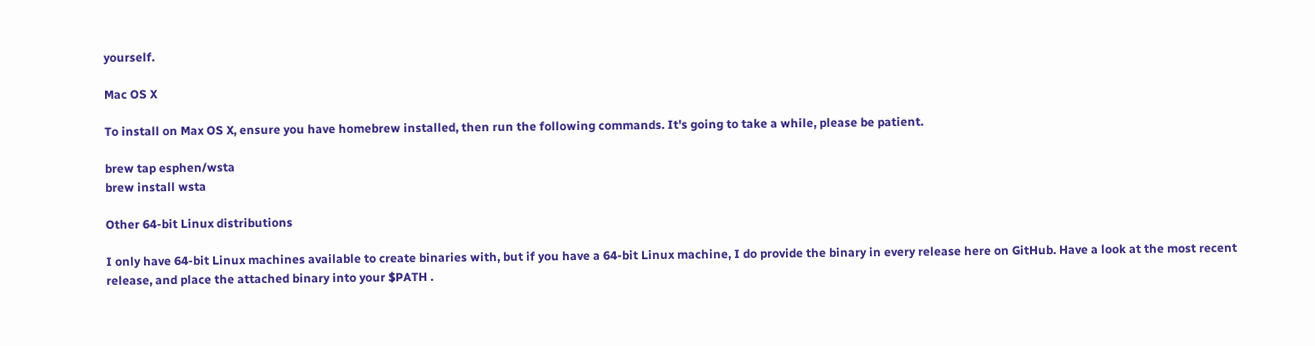yourself.

Mac OS X

To install on Max OS X, ensure you have homebrew installed, then run the following commands. It's going to take a while, please be patient.

brew tap esphen/wsta
brew install wsta

Other 64-bit Linux distributions

I only have 64-bit Linux machines available to create binaries with, but if you have a 64-bit Linux machine, I do provide the binary in every release here on GitHub. Have a look at the most recent release, and place the attached binary into your $PATH .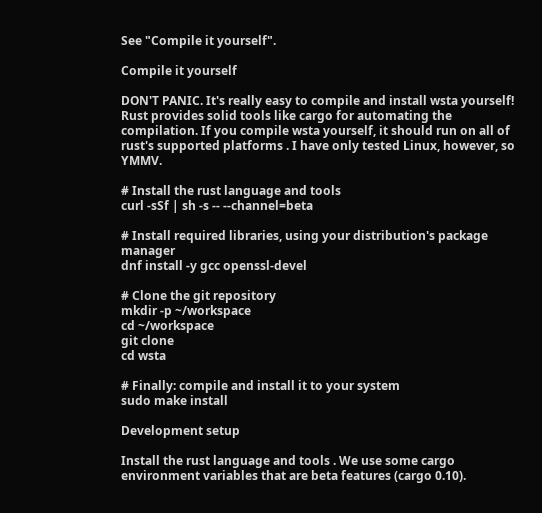See "Compile it yourself".

Compile it yourself

DON'T PANIC. It's really easy to compile and install wsta yourself! Rust provides solid tools like cargo for automating the compilation. If you compile wsta yourself, it should run on all of rust's supported platforms . I have only tested Linux, however, so YMMV.

# Install the rust language and tools
curl -sSf | sh -s -- --channel=beta

# Install required libraries, using your distribution's package manager
dnf install -y gcc openssl-devel

# Clone the git repository
mkdir -p ~/workspace
cd ~/workspace
git clone
cd wsta

# Finally: compile and install it to your system
sudo make install

Development setup

Install the rust language and tools . We use some cargo environment variables that are beta features (cargo 0.10).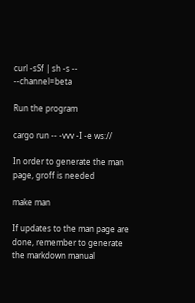curl -sSf | sh -s -- --channel=beta

Run the program

cargo run -- -vvv -I -e ws://

In order to generate the man page, groff is needed

make man

If updates to the man page are done, remember to generate the markdown manual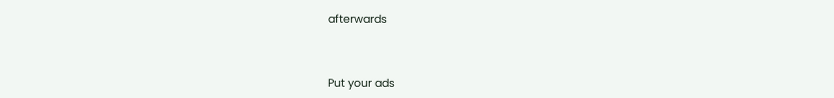afterwards



Put your ads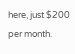here, just $200 per month.